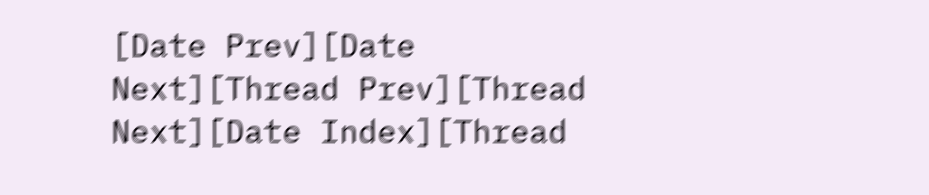[Date Prev][Date Next][Thread Prev][Thread Next][Date Index][Thread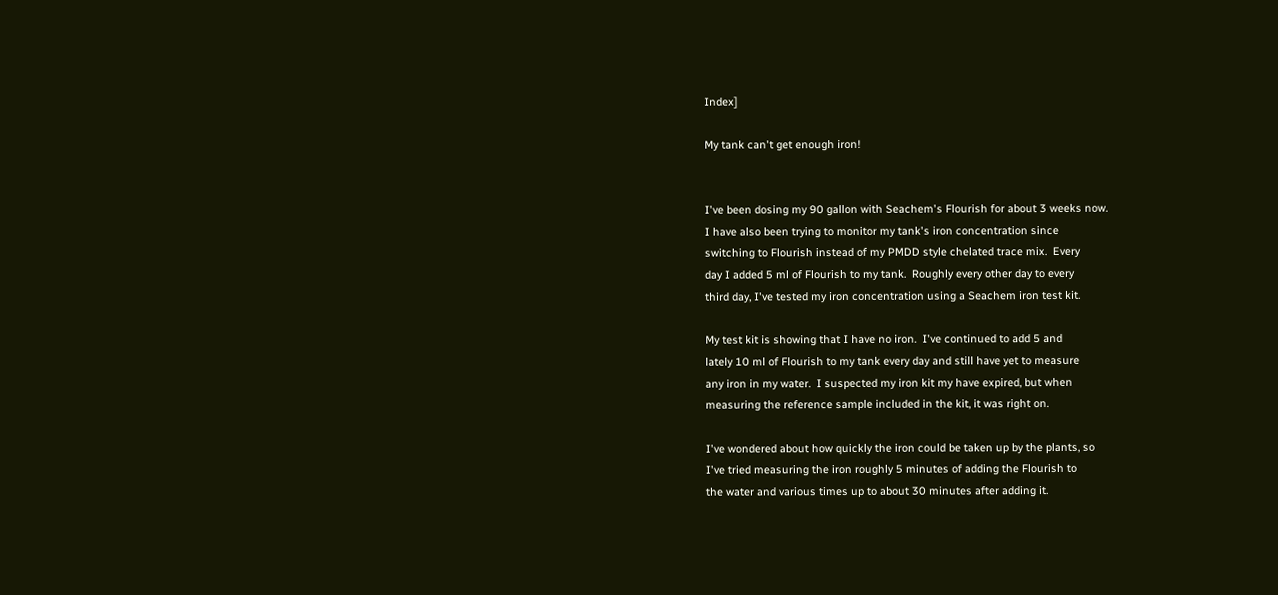Index]

My tank can't get enough iron!


I've been dosing my 90 gallon with Seachem's Flourish for about 3 weeks now.
I have also been trying to monitor my tank's iron concentration since
switching to Flourish instead of my PMDD style chelated trace mix.  Every
day I added 5 ml of Flourish to my tank.  Roughly every other day to every
third day, I've tested my iron concentration using a Seachem iron test kit.

My test kit is showing that I have no iron.  I've continued to add 5 and
lately 10 ml of Flourish to my tank every day and still have yet to measure
any iron in my water.  I suspected my iron kit my have expired, but when
measuring the reference sample included in the kit, it was right on.

I've wondered about how quickly the iron could be taken up by the plants, so
I've tried measuring the iron roughly 5 minutes of adding the Flourish to
the water and various times up to about 30 minutes after adding it.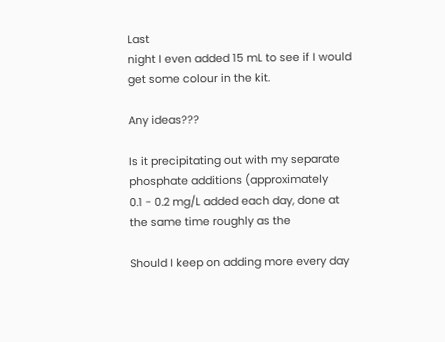Last
night I even added 15 mL to see if I would get some colour in the kit.

Any ideas???

Is it precipitating out with my separate phosphate additions (approximately
0.1 - 0.2 mg/L added each day, done at the same time roughly as the

Should I keep on adding more every day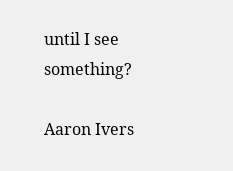until I see something?

Aaron Ivers